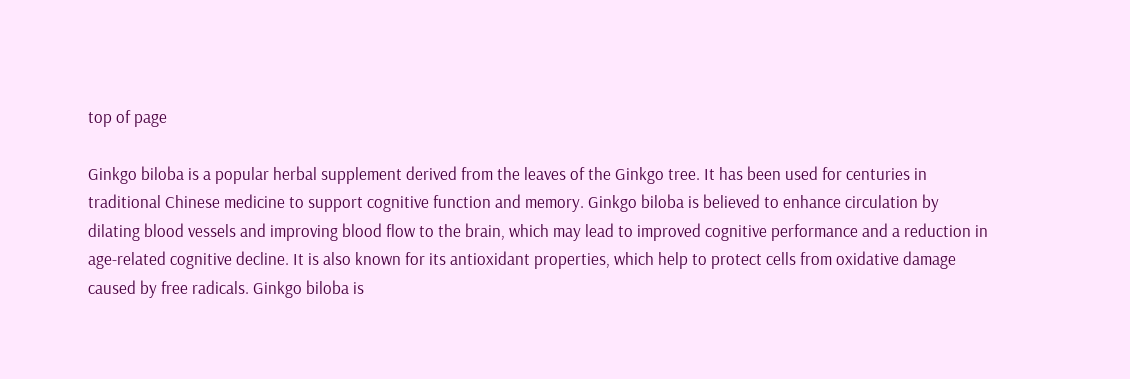top of page

Ginkgo biloba is a popular herbal supplement derived from the leaves of the Ginkgo tree. It has been used for centuries in traditional Chinese medicine to support cognitive function and memory. Ginkgo biloba is believed to enhance circulation by dilating blood vessels and improving blood flow to the brain, which may lead to improved cognitive performance and a reduction in age-related cognitive decline. It is also known for its antioxidant properties, which help to protect cells from oxidative damage caused by free radicals. Ginkgo biloba is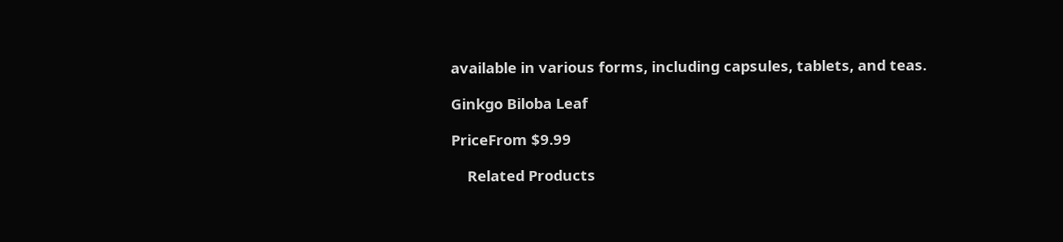available in various forms, including capsules, tablets, and teas.

Ginkgo Biloba Leaf

PriceFrom $9.99

    Related Products